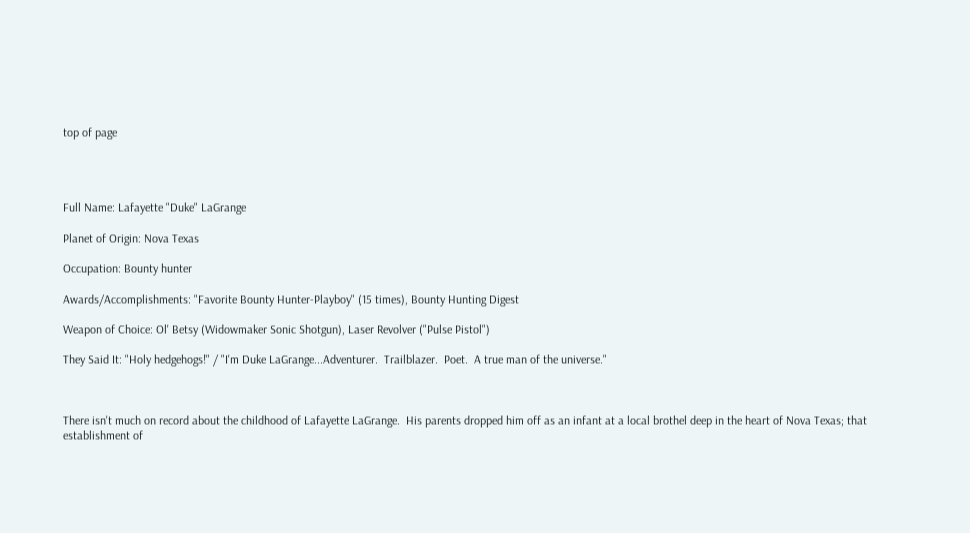top of page




Full Name: Lafayette "Duke" LaGrange

Planet of Origin: Nova Texas

Occupation: Bounty hunter

Awards/Accomplishments: "Favorite Bounty Hunter-Playboy" (15 times), Bounty Hunting Digest

Weapon of Choice: Ol' Betsy (Widowmaker Sonic Shotgun), Laser Revolver ("Pulse Pistol")

They Said It: "Holy hedgehogs!" / "I'm Duke LaGrange...Adventurer.  Trailblazer.  Poet.  A true man of the universe."



There isn't much on record about the childhood of Lafayette LaGrange.  His parents dropped him off as an infant at a local brothel deep in the heart of Nova Texas; that establishment of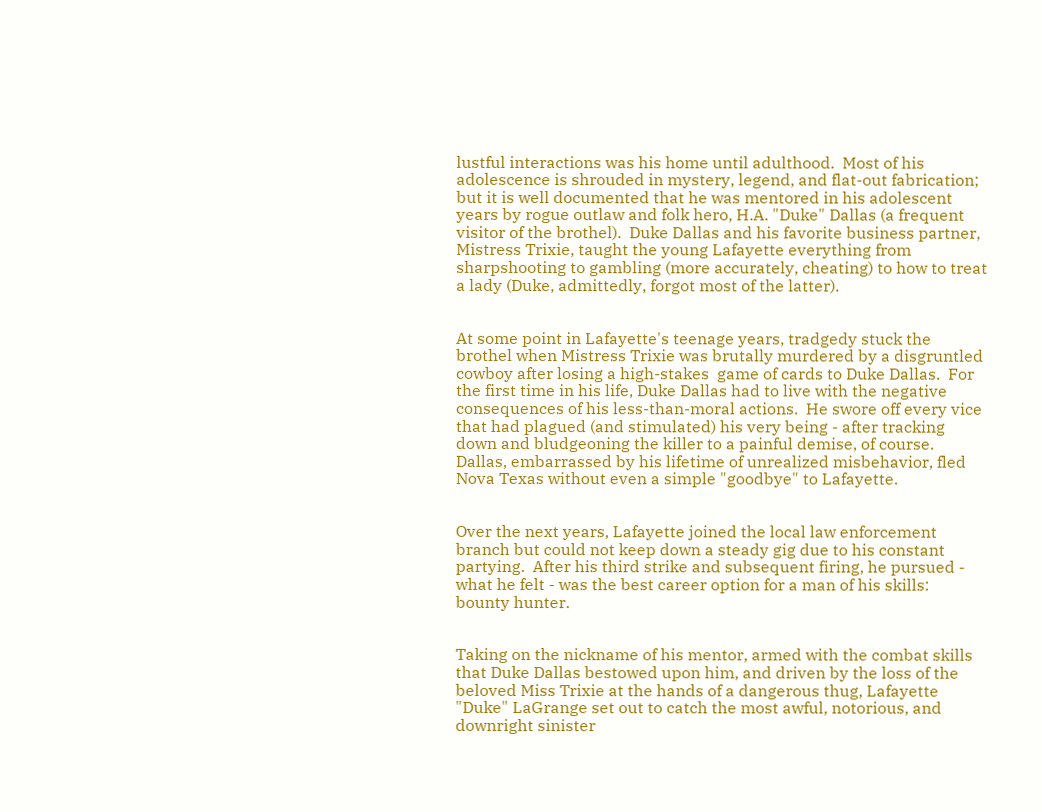lustful interactions was his home until adulthood.  Most of his adolescence is shrouded in mystery, legend, and flat-out fabrication; but it is well documented that he was mentored in his adolescent years by rogue outlaw and folk hero, H.A. "Duke" Dallas (a frequent visitor of the brothel).  Duke Dallas and his favorite business partner, Mistress Trixie, taught the young Lafayette everything from sharpshooting to gambling (more accurately, cheating) to how to treat a lady (Duke, admittedly, forgot most of the latter).


At some point in Lafayette's teenage years, tradgedy stuck the brothel when Mistress Trixie was brutally murdered by a disgruntled cowboy after losing a high-stakes  game of cards to Duke Dallas.  For the first time in his life, Duke Dallas had to live with the negative consequences of his less-than-moral actions.  He swore off every vice that had plagued (and stimulated) his very being - after tracking down and bludgeoning the killer to a painful demise, of course.  Dallas, embarrassed by his lifetime of unrealized misbehavior, fled Nova Texas without even a simple "goodbye" to Lafayette.


Over the next years, Lafayette joined the local law enforcement branch but could not keep down a steady gig due to his constant partying.  After his third strike and subsequent firing, he pursued - what he felt - was the best career option for a man of his skills: bounty hunter.


Taking on the nickname of his mentor, armed with the combat skills that Duke Dallas bestowed upon him, and driven by the loss of the beloved Miss Trixie at the hands of a dangerous thug, Lafayette "Duke" LaGrange set out to catch the most awful, notorious, and downright sinister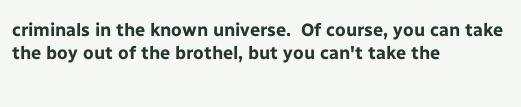criminals in the known universe.  Of course, you can take the boy out of the brothel, but you can't take the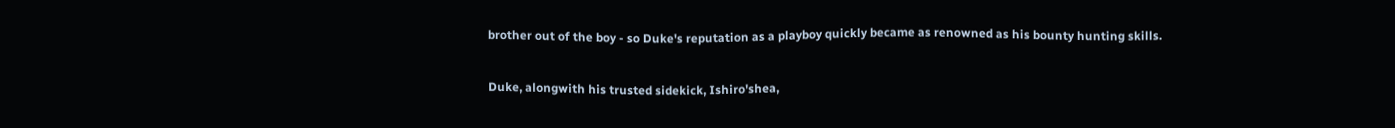brother out of the boy - so Duke's reputation as a playboy quickly became as renowned as his bounty hunting skills.


Duke, alongwith his trusted sidekick, Ishiro'shea,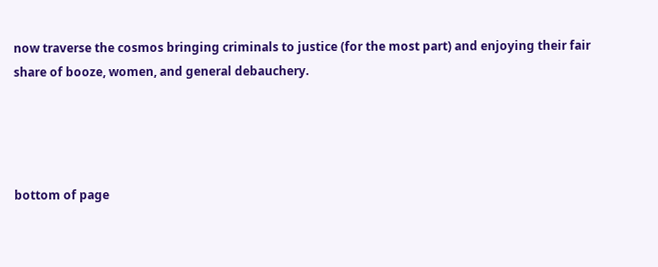now traverse the cosmos bringing criminals to justice (for the most part) and enjoying their fair share of booze, women, and general debauchery.




bottom of page